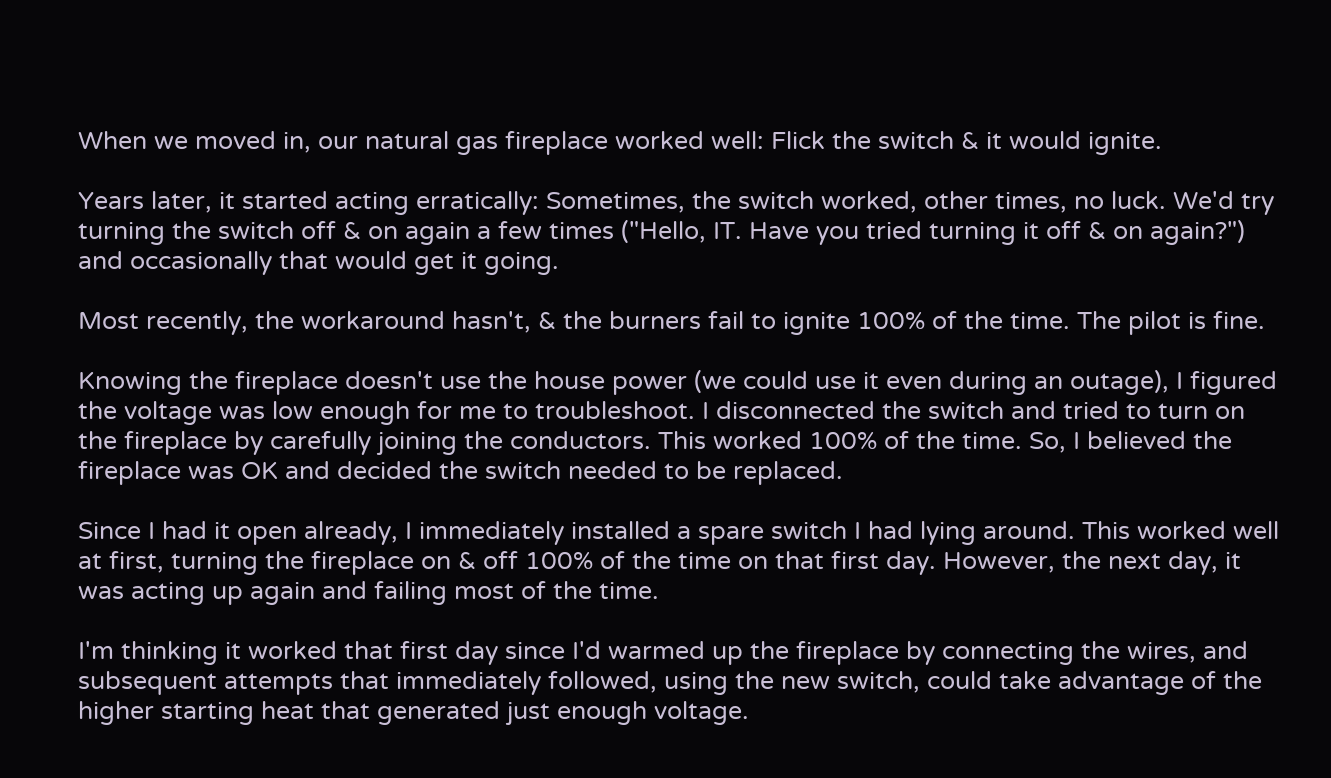When we moved in, our natural gas fireplace worked well: Flick the switch & it would ignite.

Years later, it started acting erratically: Sometimes, the switch worked, other times, no luck. We'd try turning the switch off & on again a few times ("Hello, IT. Have you tried turning it off & on again?") and occasionally that would get it going.

Most recently, the workaround hasn't, & the burners fail to ignite 100% of the time. The pilot is fine.

Knowing the fireplace doesn't use the house power (we could use it even during an outage), I figured the voltage was low enough for me to troubleshoot. I disconnected the switch and tried to turn on the fireplace by carefully joining the conductors. This worked 100% of the time. So, I believed the fireplace was OK and decided the switch needed to be replaced.

Since I had it open already, I immediately installed a spare switch I had lying around. This worked well at first, turning the fireplace on & off 100% of the time on that first day. However, the next day, it was acting up again and failing most of the time.

I'm thinking it worked that first day since I'd warmed up the fireplace by connecting the wires, and subsequent attempts that immediately followed, using the new switch, could take advantage of the higher starting heat that generated just enough voltage.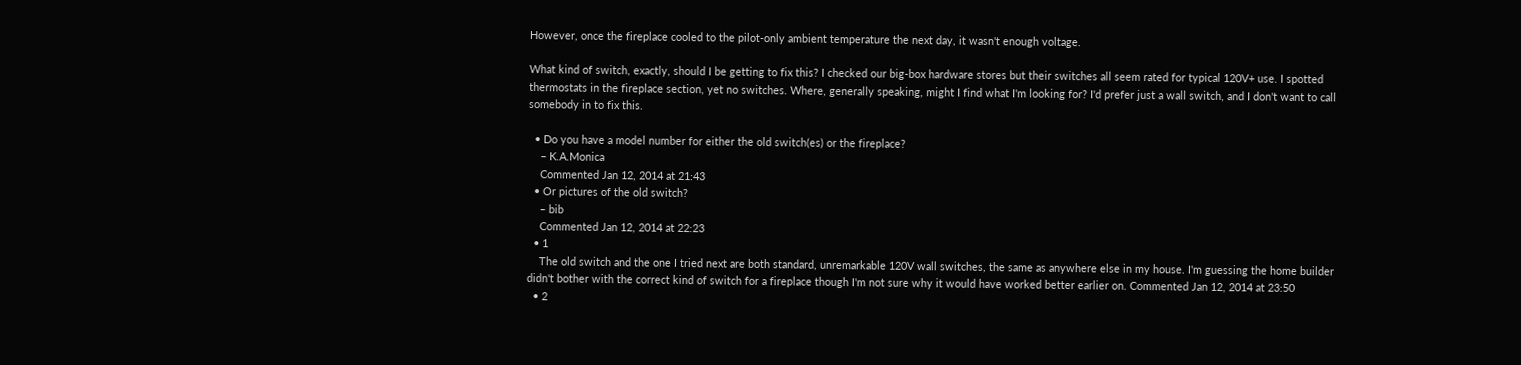However, once the fireplace cooled to the pilot-only ambient temperature the next day, it wasn't enough voltage.

What kind of switch, exactly, should I be getting to fix this? I checked our big-box hardware stores but their switches all seem rated for typical 120V+ use. I spotted thermostats in the fireplace section, yet no switches. Where, generally speaking, might I find what I'm looking for? I'd prefer just a wall switch, and I don't want to call somebody in to fix this.

  • Do you have a model number for either the old switch(es) or the fireplace?
    – K.A.Monica
    Commented Jan 12, 2014 at 21:43
  • Or pictures of the old switch?
    – bib
    Commented Jan 12, 2014 at 22:23
  • 1
    The old switch and the one I tried next are both standard, unremarkable 120V wall switches, the same as anywhere else in my house. I'm guessing the home builder didn't bother with the correct kind of switch for a fireplace though I'm not sure why it would have worked better earlier on. Commented Jan 12, 2014 at 23:50
  • 2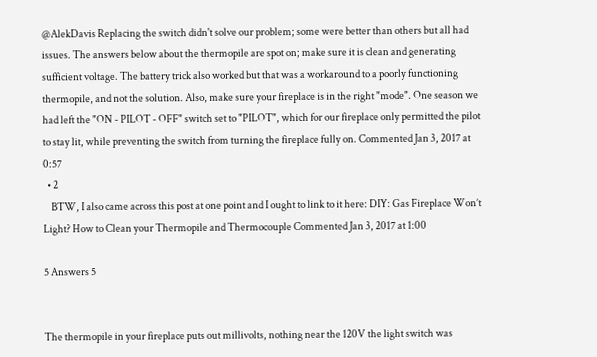@AlekDavis Replacing the switch didn't solve our problem; some were better than others but all had issues. The answers below about the thermopile are spot on; make sure it is clean and generating sufficient voltage. The battery trick also worked but that was a workaround to a poorly functioning thermopile, and not the solution. Also, make sure your fireplace is in the right "mode". One season we had left the "ON - PILOT - OFF" switch set to "PILOT", which for our fireplace only permitted the pilot to stay lit, while preventing the switch from turning the fireplace fully on. Commented Jan 3, 2017 at 0:57
  • 2
    BTW, I also came across this post at one point and I ought to link to it here: DIY: Gas Fireplace Won’t Light? How to Clean your Thermopile and Thermocouple Commented Jan 3, 2017 at 1:00

5 Answers 5


The thermopile in your fireplace puts out millivolts, nothing near the 120V the light switch was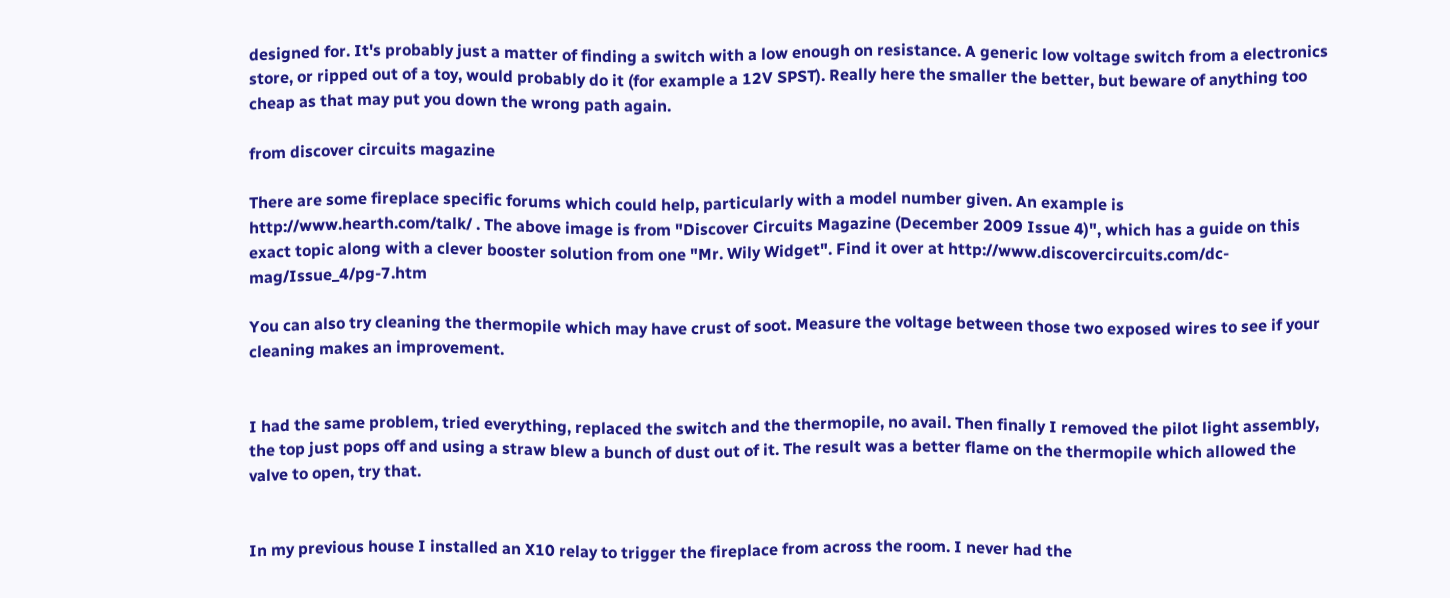designed for. It's probably just a matter of finding a switch with a low enough on resistance. A generic low voltage switch from a electronics store, or ripped out of a toy, would probably do it (for example a 12V SPST). Really here the smaller the better, but beware of anything too cheap as that may put you down the wrong path again.

from discover circuits magazine

There are some fireplace specific forums which could help, particularly with a model number given. An example is http://www.hearth.com/talk/ . The above image is from "Discover Circuits Magazine (December 2009 Issue 4)", which has a guide on this exact topic along with a clever booster solution from one "Mr. Wily Widget". Find it over at http://www.discovercircuits.com/dc-mag/Issue_4/pg-7.htm

You can also try cleaning the thermopile which may have crust of soot. Measure the voltage between those two exposed wires to see if your cleaning makes an improvement.


I had the same problem, tried everything, replaced the switch and the thermopile, no avail. Then finally I removed the pilot light assembly, the top just pops off and using a straw blew a bunch of dust out of it. The result was a better flame on the thermopile which allowed the valve to open, try that.


In my previous house I installed an X10 relay to trigger the fireplace from across the room. I never had the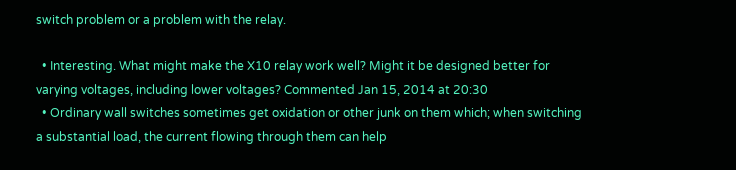switch problem or a problem with the relay.

  • Interesting. What might make the X10 relay work well? Might it be designed better for varying voltages, including lower voltages? Commented Jan 15, 2014 at 20:30
  • Ordinary wall switches sometimes get oxidation or other junk on them which; when switching a substantial load, the current flowing through them can help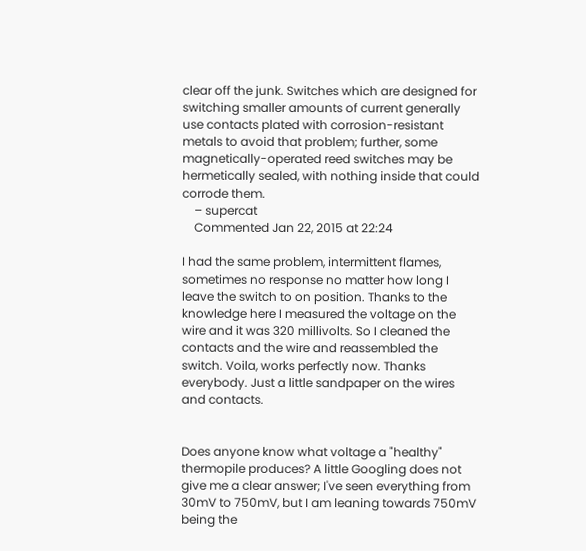clear off the junk. Switches which are designed for switching smaller amounts of current generally use contacts plated with corrosion-resistant metals to avoid that problem; further, some magnetically-operated reed switches may be hermetically sealed, with nothing inside that could corrode them.
    – supercat
    Commented Jan 22, 2015 at 22:24

I had the same problem, intermittent flames, sometimes no response no matter how long I leave the switch to on position. Thanks to the knowledge here I measured the voltage on the wire and it was 320 millivolts. So I cleaned the contacts and the wire and reassembled the switch. Voila, works perfectly now. Thanks everybody. Just a little sandpaper on the wires and contacts.


Does anyone know what voltage a "healthy" thermopile produces? A little Googling does not give me a clear answer; I've seen everything from 30mV to 750mV, but I am leaning towards 750mV being the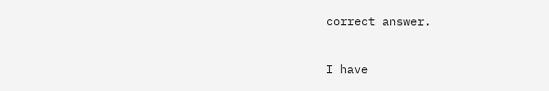correct answer.

I have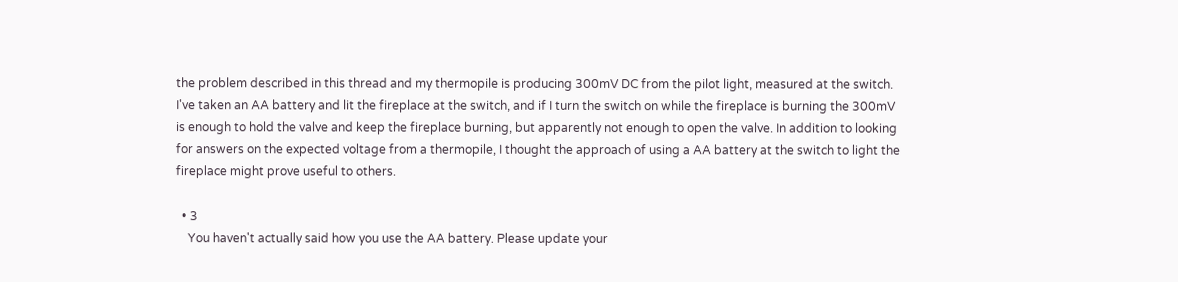the problem described in this thread and my thermopile is producing 300mV DC from the pilot light, measured at the switch. I've taken an AA battery and lit the fireplace at the switch, and if I turn the switch on while the fireplace is burning the 300mV is enough to hold the valve and keep the fireplace burning, but apparently not enough to open the valve. In addition to looking for answers on the expected voltage from a thermopile, I thought the approach of using a AA battery at the switch to light the fireplace might prove useful to others.

  • 3
    You haven't actually said how you use the AA battery. Please update your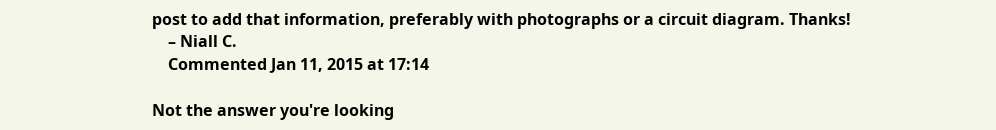post to add that information, preferably with photographs or a circuit diagram. Thanks!
    – Niall C.
    Commented Jan 11, 2015 at 17:14

Not the answer you're looking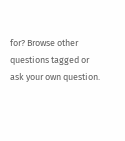for? Browse other questions tagged or ask your own question.